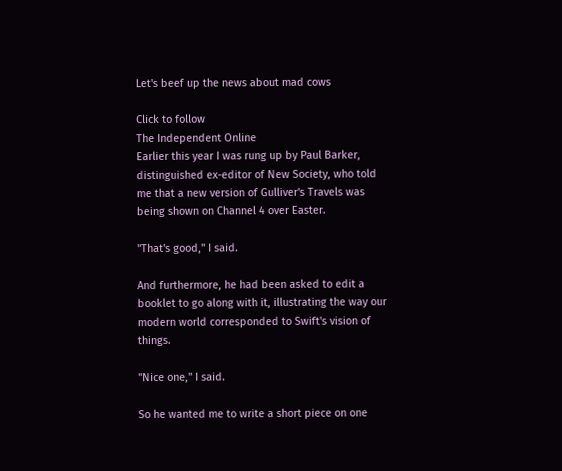Let's beef up the news about mad cows

Click to follow
The Independent Online
Earlier this year I was rung up by Paul Barker, distinguished ex-editor of New Society, who told me that a new version of Gulliver's Travels was being shown on Channel 4 over Easter.

"That's good," I said.

And furthermore, he had been asked to edit a booklet to go along with it, illustrating the way our modern world corresponded to Swift's vision of things.

"Nice one," I said.

So he wanted me to write a short piece on one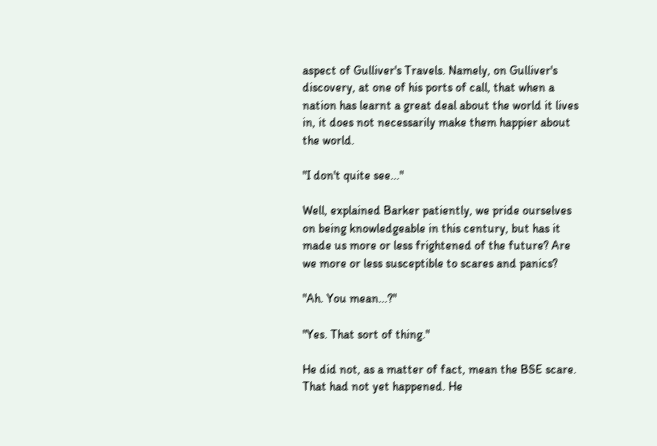aspect of Gulliver's Travels. Namely, on Gulliver's discovery, at one of his ports of call, that when a nation has learnt a great deal about the world it lives in, it does not necessarily make them happier about the world.

"I don't quite see..."

Well, explained Barker patiently, we pride ourselves on being knowledgeable in this century, but has it made us more or less frightened of the future? Are we more or less susceptible to scares and panics?

"Ah. You mean...?"

"Yes. That sort of thing."

He did not, as a matter of fact, mean the BSE scare. That had not yet happened. He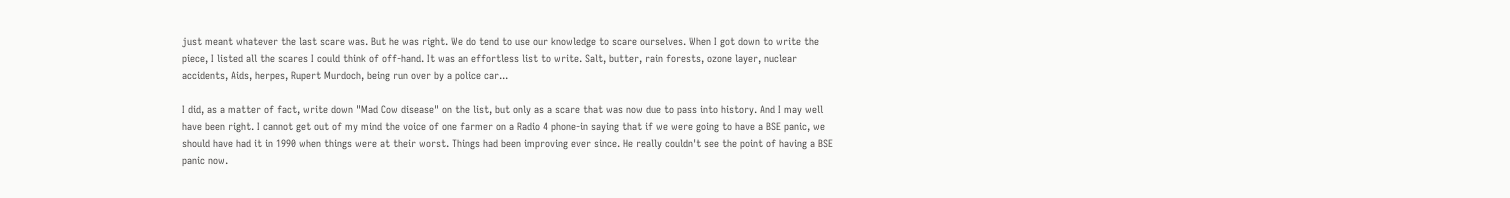just meant whatever the last scare was. But he was right. We do tend to use our knowledge to scare ourselves. When I got down to write the piece, I listed all the scares I could think of off-hand. It was an effortless list to write. Salt, butter, rain forests, ozone layer, nuclear accidents, Aids, herpes, Rupert Murdoch, being run over by a police car...

I did, as a matter of fact, write down "Mad Cow disease" on the list, but only as a scare that was now due to pass into history. And I may well have been right. I cannot get out of my mind the voice of one farmer on a Radio 4 phone-in saying that if we were going to have a BSE panic, we should have had it in 1990 when things were at their worst. Things had been improving ever since. He really couldn't see the point of having a BSE panic now.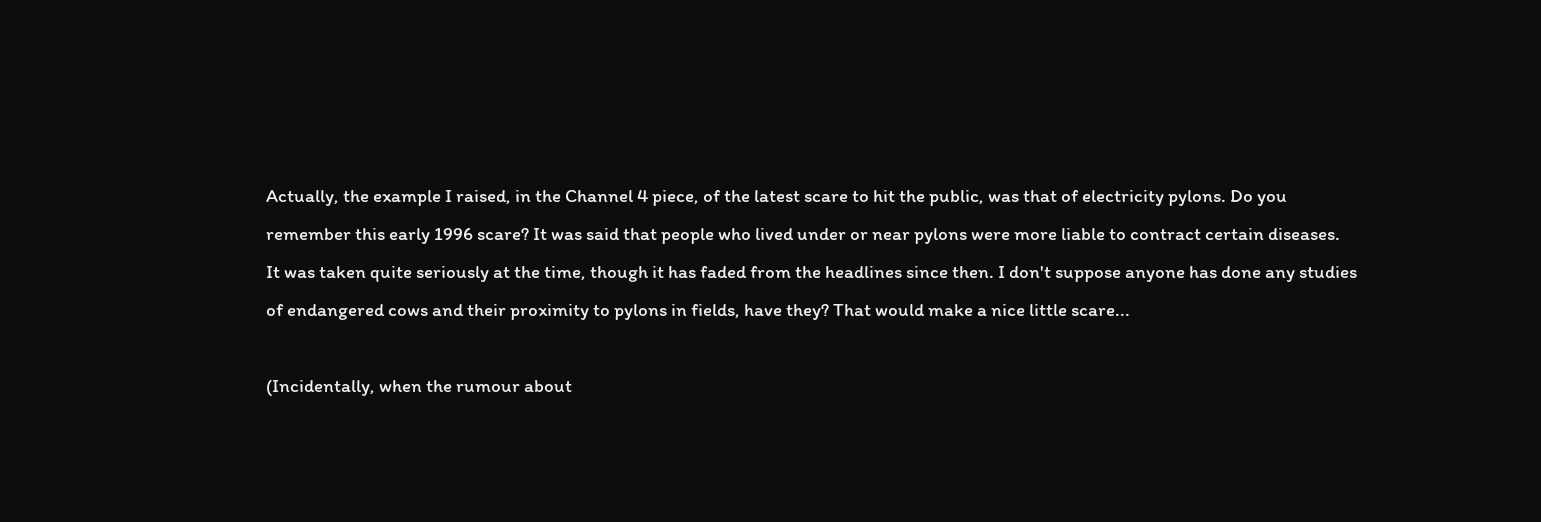Actually, the example I raised, in the Channel 4 piece, of the latest scare to hit the public, was that of electricity pylons. Do you remember this early 1996 scare? It was said that people who lived under or near pylons were more liable to contract certain diseases. It was taken quite seriously at the time, though it has faded from the headlines since then. I don't suppose anyone has done any studies of endangered cows and their proximity to pylons in fields, have they? That would make a nice little scare...

(Incidentally, when the rumour about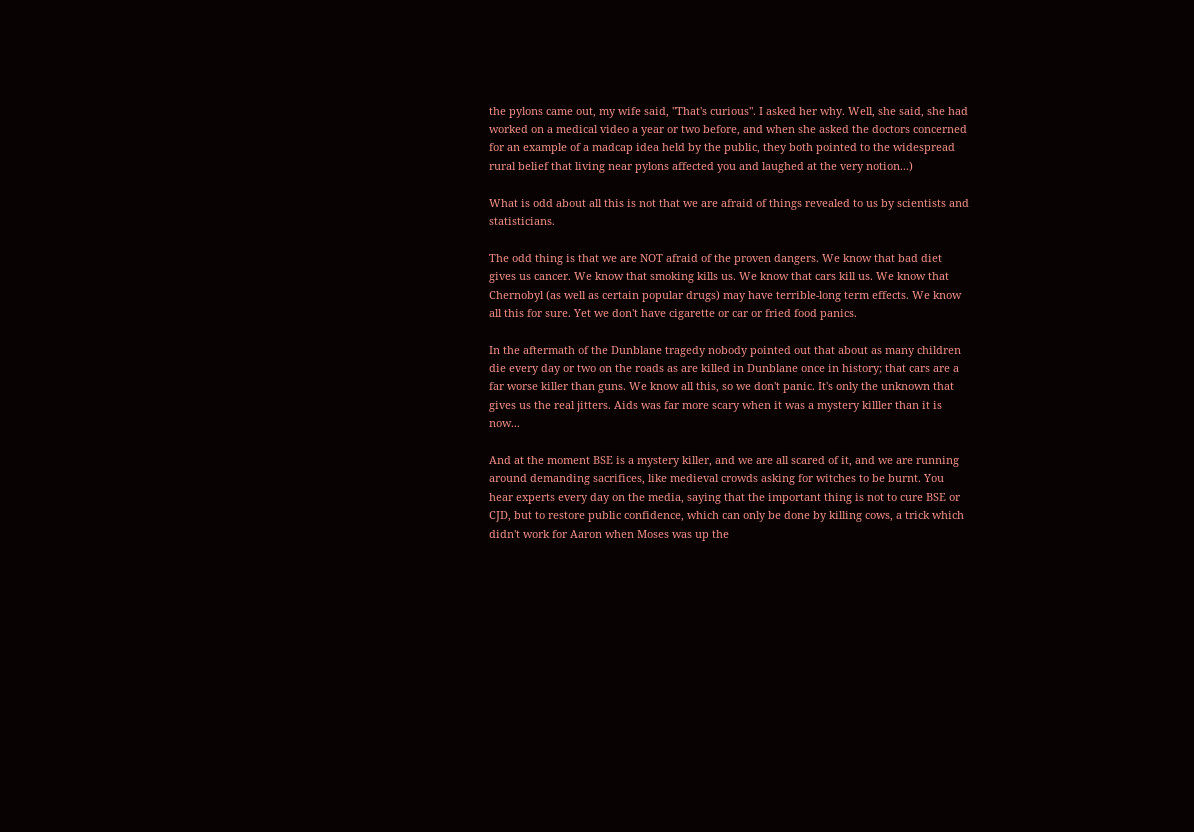the pylons came out, my wife said, "That's curious". I asked her why. Well, she said, she had worked on a medical video a year or two before, and when she asked the doctors concerned for an example of a madcap idea held by the public, they both pointed to the widespread rural belief that living near pylons affected you and laughed at the very notion...)

What is odd about all this is not that we are afraid of things revealed to us by scientists and statisticians.

The odd thing is that we are NOT afraid of the proven dangers. We know that bad diet gives us cancer. We know that smoking kills us. We know that cars kill us. We know that Chernobyl (as well as certain popular drugs) may have terrible-long term effects. We know all this for sure. Yet we don't have cigarette or car or fried food panics.

In the aftermath of the Dunblane tragedy nobody pointed out that about as many children die every day or two on the roads as are killed in Dunblane once in history; that cars are a far worse killer than guns. We know all this, so we don't panic. It's only the unknown that gives us the real jitters. Aids was far more scary when it was a mystery killler than it is now...

And at the moment BSE is a mystery killer, and we are all scared of it, and we are running around demanding sacrifices, like medieval crowds asking for witches to be burnt. You hear experts every day on the media, saying that the important thing is not to cure BSE or CJD, but to restore public confidence, which can only be done by killing cows, a trick which didn't work for Aaron when Moses was up the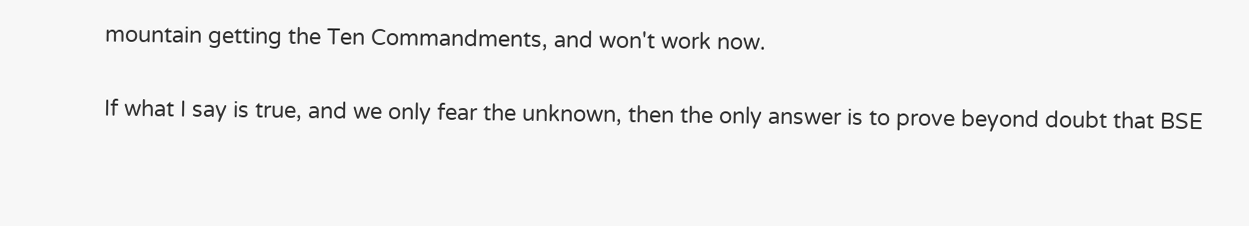mountain getting the Ten Commandments, and won't work now.

If what I say is true, and we only fear the unknown, then the only answer is to prove beyond doubt that BSE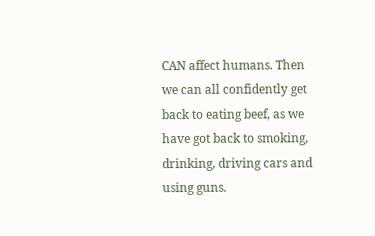CAN affect humans. Then we can all confidently get back to eating beef, as we have got back to smoking, drinking, driving cars and using guns.